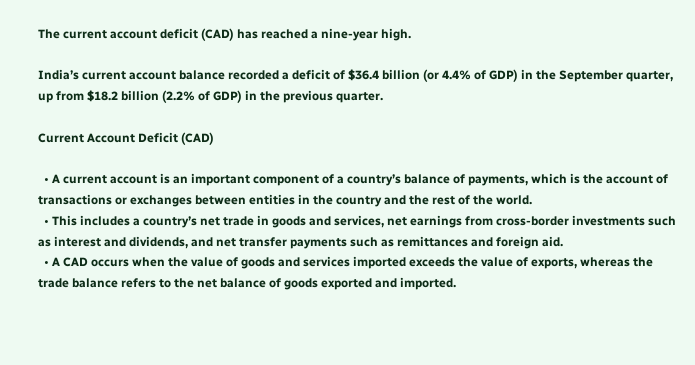The current account deficit (CAD) has reached a nine-year high.

India’s current account balance recorded a deficit of $36.4 billion (or 4.4% of GDP) in the September quarter, up from $18.2 billion (2.2% of GDP) in the previous quarter.

Current Account Deficit (CAD)

  • A current account is an important component of a country’s balance of payments, which is the account of transactions or exchanges between entities in the country and the rest of the world.
  • This includes a country’s net trade in goods and services, net earnings from cross-border investments such as interest and dividends, and net transfer payments such as remittances and foreign aid.
  • A CAD occurs when the value of goods and services imported exceeds the value of exports, whereas the trade balance refers to the net balance of goods exported and imported.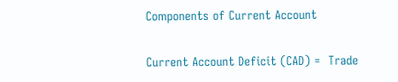Components of Current Account

Current Account Deficit (CAD) =  Trade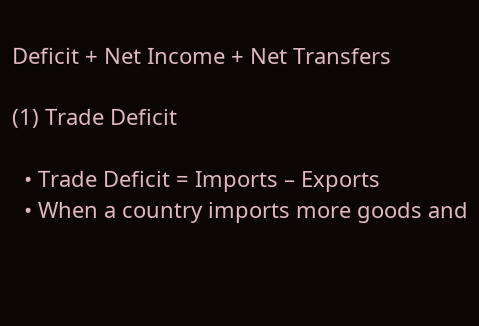Deficit + Net Income + Net Transfers

(1) Trade Deficit

  • Trade Deficit = Imports – Exports
  • When a country imports more goods and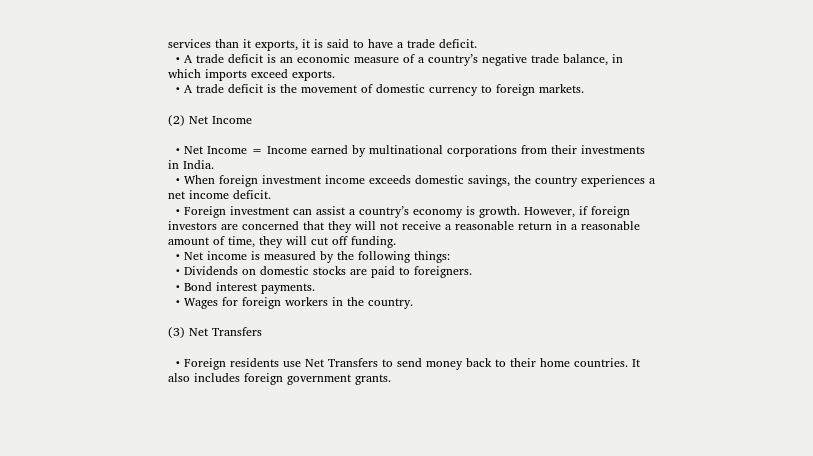services than it exports, it is said to have a trade deficit.
  • A trade deficit is an economic measure of a country’s negative trade balance, in which imports exceed exports.
  • A trade deficit is the movement of domestic currency to foreign markets.

(2) Net Income

  • Net Income = Income earned by multinational corporations from their investments in India.
  • When foreign investment income exceeds domestic savings, the country experiences a net income deficit.
  • Foreign investment can assist a country’s economy is growth. However, if foreign investors are concerned that they will not receive a reasonable return in a reasonable amount of time, they will cut off funding.
  • Net income is measured by the following things:
  • Dividends on domestic stocks are paid to foreigners.
  • Bond interest payments.
  • Wages for foreign workers in the country.

(3) Net Transfers

  • Foreign residents use Net Transfers to send money back to their home countries. It also includes foreign government grants.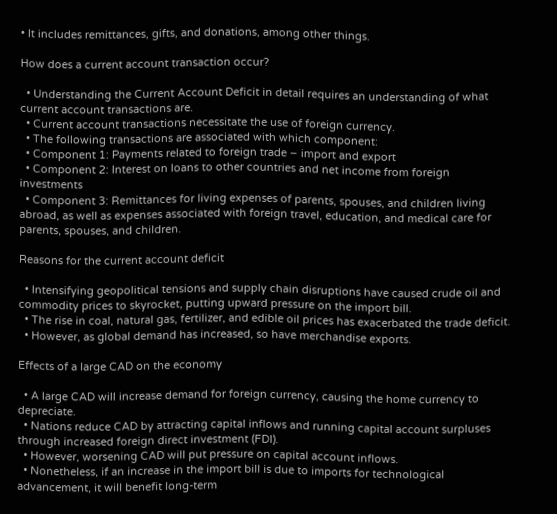• It includes remittances, gifts, and donations, among other things.

How does a current account transaction occur?

  • Understanding the Current Account Deficit in detail requires an understanding of what current account transactions are.
  • Current account transactions necessitate the use of foreign currency.
  • The following transactions are associated with which component:
  • Component 1: Payments related to foreign trade – import and export
  • Component 2: Interest on loans to other countries and net income from foreign investments
  • Component 3: Remittances for living expenses of parents, spouses, and children living abroad, as well as expenses associated with foreign travel, education, and medical care for parents, spouses, and children.

Reasons for the current account deficit

  • Intensifying geopolitical tensions and supply chain disruptions have caused crude oil and commodity prices to skyrocket, putting upward pressure on the import bill.
  • The rise in coal, natural gas, fertilizer, and edible oil prices has exacerbated the trade deficit.
  • However, as global demand has increased, so have merchandise exports.

Effects of a large CAD on the economy

  • A large CAD will increase demand for foreign currency, causing the home currency to depreciate.
  • Nations reduce CAD by attracting capital inflows and running capital account surpluses through increased foreign direct investment (FDI).
  • However, worsening CAD will put pressure on capital account inflows.
  • Nonetheless, if an increase in the import bill is due to imports for technological advancement, it will benefit long-term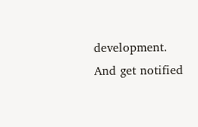development.
And get notified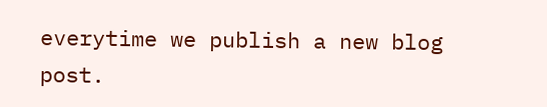everytime we publish a new blog post.